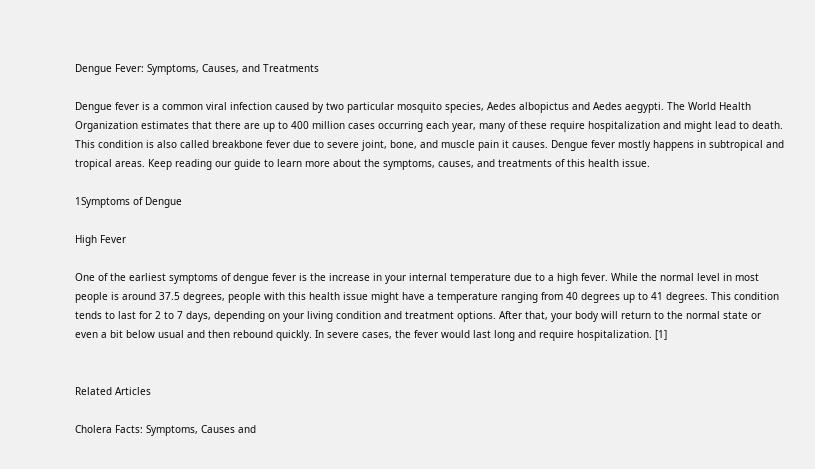Dengue Fever: Symptoms, Causes, and Treatments

Dengue fever is a common viral infection caused by two particular mosquito species, Aedes albopictus and Aedes aegypti. The World Health Organization estimates that there are up to 400 million cases occurring each year, many of these require hospitalization and might lead to death. This condition is also called breakbone fever due to severe joint, bone, and muscle pain it causes. Dengue fever mostly happens in subtropical and tropical areas. Keep reading our guide to learn more about the symptoms, causes, and treatments of this health issue.

1Symptoms of Dengue

High Fever

One of the earliest symptoms of dengue fever is the increase in your internal temperature due to a high fever. While the normal level in most people is around 37.5 degrees, people with this health issue might have a temperature ranging from 40 degrees up to 41 degrees. This condition tends to last for 2 to 7 days, depending on your living condition and treatment options. After that, your body will return to the normal state or even a bit below usual and then rebound quickly. In severe cases, the fever would last long and require hospitalization. [1]


Related Articles

Cholera Facts: Symptoms, Causes and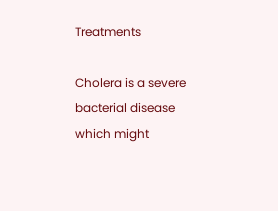Treatments

Cholera is a severe bacterial disease which might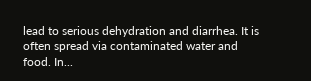lead to serious dehydration and diarrhea. It is often spread via contaminated water and food. In...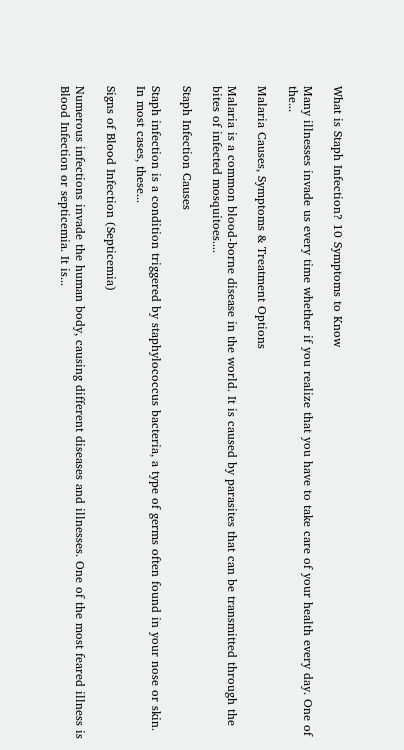What is Staph Infection? 10 Symptoms to Know

Many illnesses invade us every time whether if you realize that you have to take care of your health every day. One of the...

Malaria Causes, Symptoms & Treatment Options

Malaria is a common blood-borne disease in the world. It is caused by parasites that can be transmitted through the bites of infected mosquitoes....

Staph Infection Causes

Staph infection is a condition triggered by staphylococcus bacteria, a type of germs often found in your nose or skin. In most cases, these...

Signs of Blood Infection (Septicemia)

Numerous infections invade the human body, causing different diseases and illnesses. One of the most feared illness is Blood Infection or septicemia. It is...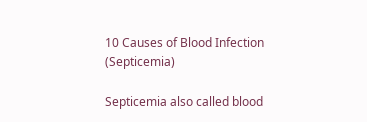10 Causes of Blood Infection (Septicemia)

Septicemia also called blood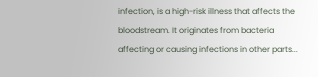infection, is a high-risk illness that affects the bloodstream. It originates from bacteria affecting or causing infections in other parts...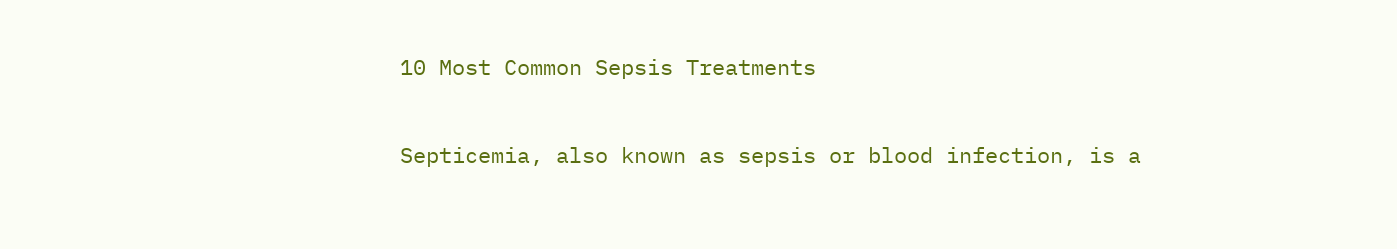10 Most Common Sepsis Treatments

Septicemia, also known as sepsis or blood infection, is a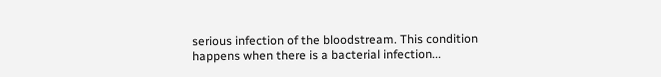serious infection of the bloodstream. This condition happens when there is a bacterial infection...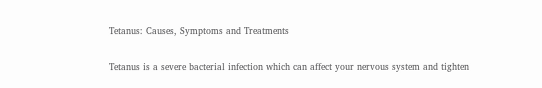Tetanus: Causes, Symptoms and Treatments

Tetanus is a severe bacterial infection which can affect your nervous system and tighten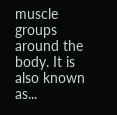muscle groups around the body. It is also known as...